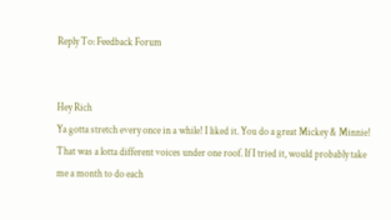Reply To: Feedback Forum


Hey Rich
Ya gotta stretch every once in a while! I liked it. You do a great Mickey & Minnie! That was a lotta different voices under one roof. If I tried it, would probably take me a month to do each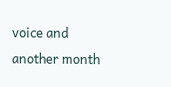voice and another month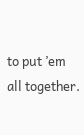to put ’em all together.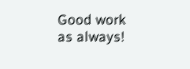Good work as always!